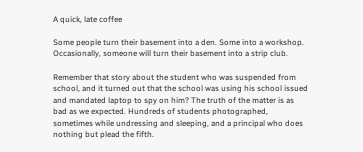A quick, late coffee

Some people turn their basement into a den. Some into a workshop. Occasionally, someone will turn their basement into a strip club.

Remember that story about the student who was suspended from school, and it turned out that the school was using his school issued and mandated laptop to spy on him? The truth of the matter is as bad as we expected. Hundreds of students photographed, sometimes while undressing and sleeping, and a principal who does nothing but plead the fifth.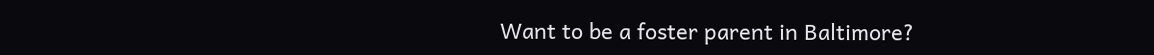Want to be a foster parent in Baltimore?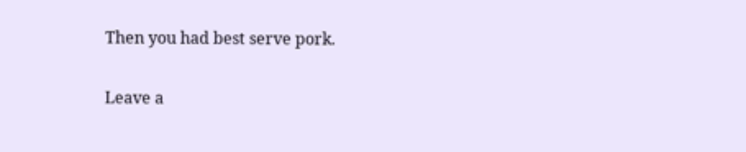Then you had best serve pork.

Leave a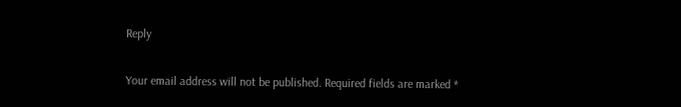Reply

Your email address will not be published. Required fields are marked *